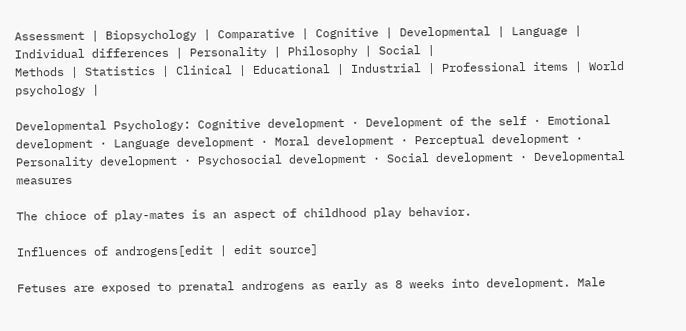Assessment | Biopsychology | Comparative | Cognitive | Developmental | Language | Individual differences | Personality | Philosophy | Social |
Methods | Statistics | Clinical | Educational | Industrial | Professional items | World psychology |

Developmental Psychology: Cognitive development · Development of the self · Emotional development · Language development · Moral development · Perceptual development · Personality development · Psychosocial development · Social development · Developmental measures

The chioce of play-mates is an aspect of childhood play behavior.

Influences of androgens[edit | edit source]

Fetuses are exposed to prenatal androgens as early as 8 weeks into development. Male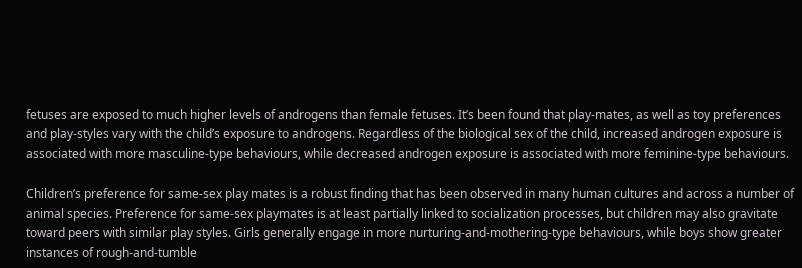fetuses are exposed to much higher levels of androgens than female fetuses. It’s been found that play-mates, as well as toy preferences and play-styles vary with the child’s exposure to androgens. Regardless of the biological sex of the child, increased androgen exposure is associated with more masculine-type behaviours, while decreased androgen exposure is associated with more feminine-type behaviours.

Children’s preference for same-sex play mates is a robust finding that has been observed in many human cultures and across a number of animal species. Preference for same-sex playmates is at least partially linked to socialization processes, but children may also gravitate toward peers with similar play styles. Girls generally engage in more nurturing-and-mothering-type behaviours, while boys show greater instances of rough-and-tumble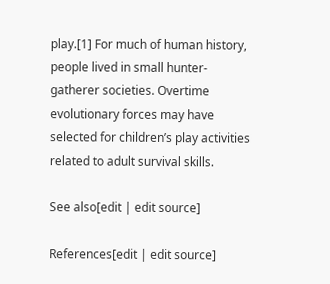play.[1] For much of human history, people lived in small hunter-gatherer societies. Overtime evolutionary forces may have selected for children’s play activities related to adult survival skills.

See also[edit | edit source]

References[edit | edit source]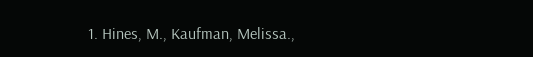1. Hines, M., Kaufman, Melissa.,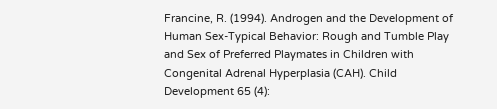Francine, R. (1994). Androgen and the Development of Human Sex-Typical Behavior: Rough and Tumble Play and Sex of Preferred Playmates in Children with Congenital Adrenal Hyperplasia (CAH). Child Development 65 (4):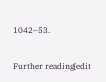1042–53.

Further reading[edit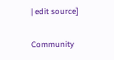| edit source]

Community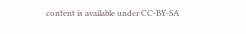content is available under CC-BY-SA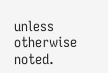unless otherwise noted.